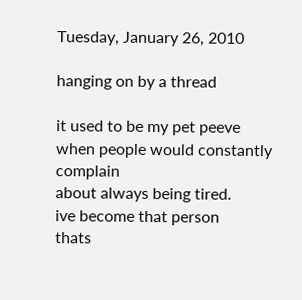Tuesday, January 26, 2010

hanging on by a thread

it used to be my pet peeve
when people would constantly complain
about always being tired.
ive become that person
thats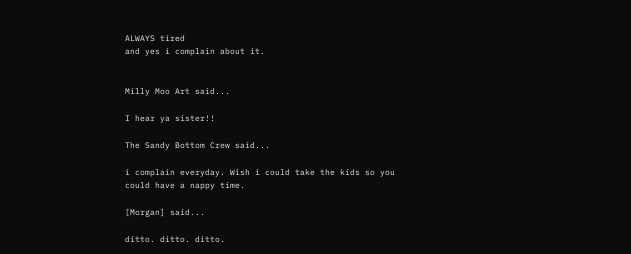ALWAYS tired
and yes i complain about it.


Milly Moo Art said...

I hear ya sister!!

The Sandy Bottom Crew said...

i complain everyday. Wish i could take the kids so you could have a nappy time.

[Morgan] said...

ditto. ditto. ditto.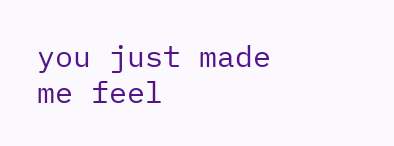you just made me feel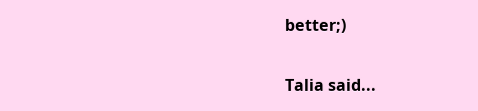better;)

Talia said...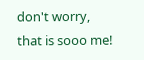don't worry, that is sooo me!